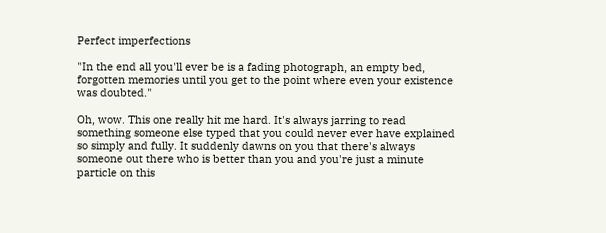Perfect imperfections

"In the end all you'll ever be is a fading photograph, an empty bed, forgotten memories until you get to the point where even your existence was doubted."

Oh, wow. This one really hit me hard. It's always jarring to read something someone else typed that you could never ever have explained so simply and fully. It suddenly dawns on you that there's always someone out there who is better than you and you're just a minute particle on this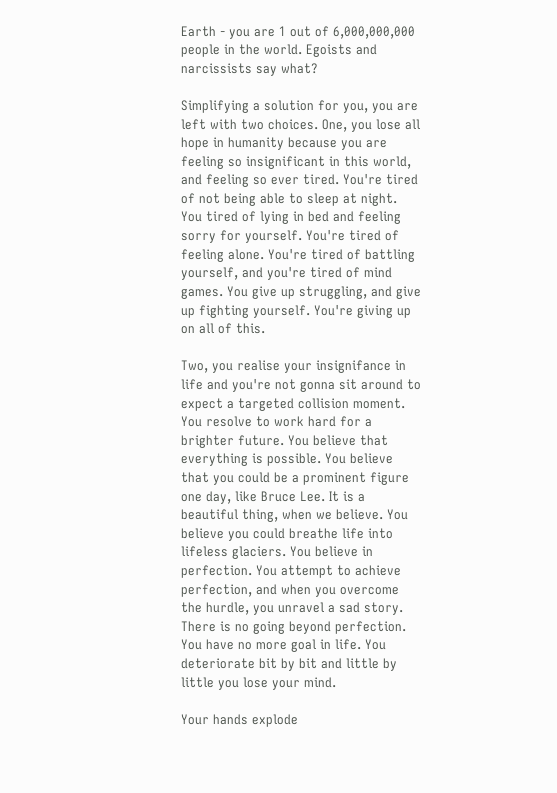Earth - you are 1 out of 6,000,000,000 people in the world. Egoists and narcissists say what?

Simplifying a solution for you, you are left with two choices. One, you lose all hope in humanity because you are feeling so insignificant in this world, and feeling so ever tired. You're tired of not being able to sleep at night. You tired of lying in bed and feeling sorry for yourself. You're tired of feeling alone. You're tired of battling yourself, and you're tired of mind games. You give up struggling, and give up fighting yourself. You're giving up on all of this.

Two, you realise your insignifance in life and you're not gonna sit around to expect a targeted collision moment. You resolve to work hard for a brighter future. You believe that everything is possible. You believe that you could be a prominent figure one day, like Bruce Lee. It is a beautiful thing, when we believe. You believe you could breathe life into lifeless glaciers. You believe in perfection. You attempt to achieve perfection, and when you overcome the hurdle, you unravel a sad story. There is no going beyond perfection. You have no more goal in life. You deteriorate bit by bit and little by little you lose your mind.

Your hands explode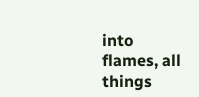into flames, all things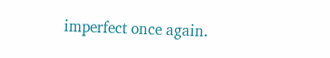imperfect once again.